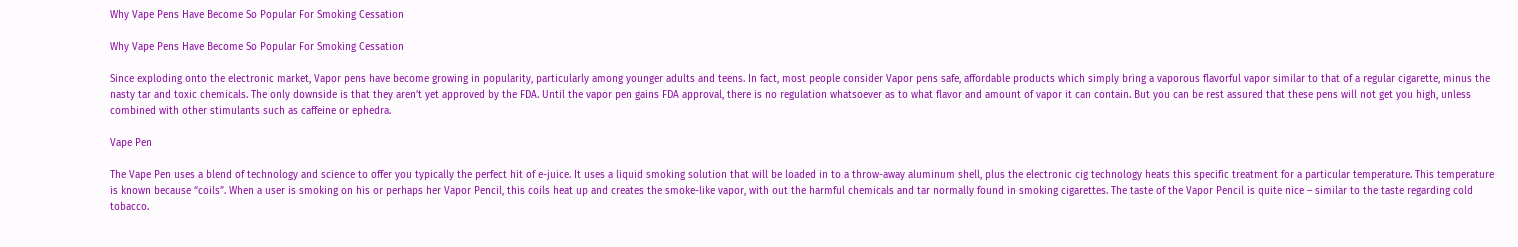Why Vape Pens Have Become So Popular For Smoking Cessation

Why Vape Pens Have Become So Popular For Smoking Cessation

Since exploding onto the electronic market, Vapor pens have become growing in popularity, particularly among younger adults and teens. In fact, most people consider Vapor pens safe, affordable products which simply bring a vaporous flavorful vapor similar to that of a regular cigarette, minus the nasty tar and toxic chemicals. The only downside is that they aren’t yet approved by the FDA. Until the vapor pen gains FDA approval, there is no regulation whatsoever as to what flavor and amount of vapor it can contain. But you can be rest assured that these pens will not get you high, unless combined with other stimulants such as caffeine or ephedra.

Vape Pen

The Vape Pen uses a blend of technology and science to offer you typically the perfect hit of e-juice. It uses a liquid smoking solution that will be loaded in to a throw-away aluminum shell, plus the electronic cig technology heats this specific treatment for a particular temperature. This temperature is known because “coils”. When a user is smoking on his or perhaps her Vapor Pencil, this coils heat up and creates the smoke-like vapor, with out the harmful chemicals and tar normally found in smoking cigarettes. The taste of the Vapor Pencil is quite nice – similar to the taste regarding cold tobacco.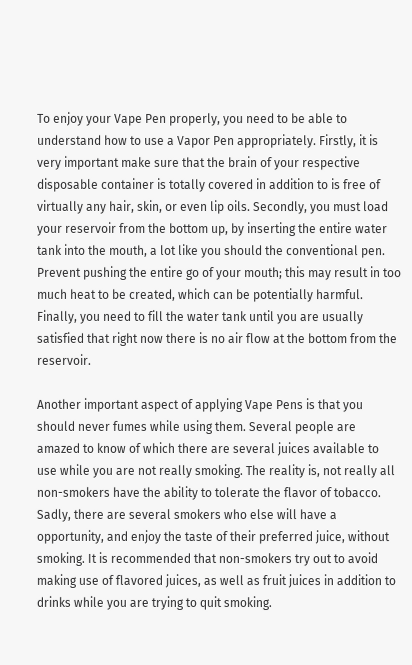To enjoy your Vape Pen properly, you need to be able to understand how to use a Vapor Pen appropriately. Firstly, it is very important make sure that the brain of your respective disposable container is totally covered in addition to is free of virtually any hair, skin, or even lip oils. Secondly, you must load your reservoir from the bottom up, by inserting the entire water tank into the mouth, a lot like you should the conventional pen. Prevent pushing the entire go of your mouth; this may result in too much heat to be created, which can be potentially harmful. Finally, you need to fill the water tank until you are usually satisfied that right now there is no air flow at the bottom from the reservoir.

Another important aspect of applying Vape Pens is that you should never fumes while using them. Several people are amazed to know of which there are several juices available to use while you are not really smoking. The reality is, not really all non-smokers have the ability to tolerate the flavor of tobacco. Sadly, there are several smokers who else will have a opportunity, and enjoy the taste of their preferred juice, without smoking. It is recommended that non-smokers try out to avoid making use of flavored juices, as well as fruit juices in addition to drinks while you are trying to quit smoking.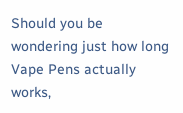Should you be wondering just how long Vape Pens actually works,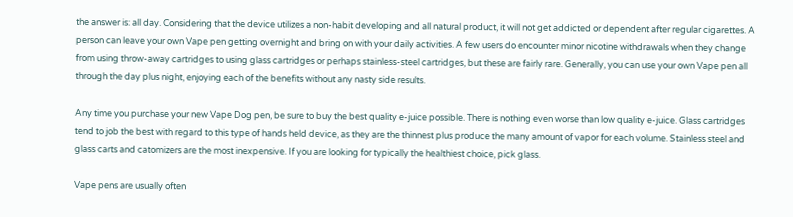the answer is: all day. Considering that the device utilizes a non-habit developing and all natural product, it will not get addicted or dependent after regular cigarettes. A person can leave your own Vape pen getting overnight and bring on with your daily activities. A few users do encounter minor nicotine withdrawals when they change from using throw-away cartridges to using glass cartridges or perhaps stainless-steel cartridges, but these are fairly rare. Generally, you can use your own Vape pen all through the day plus night, enjoying each of the benefits without any nasty side results.

Any time you purchase your new Vape Dog pen, be sure to buy the best quality e-juice possible. There is nothing even worse than low quality e-juice. Glass cartridges tend to job the best with regard to this type of hands held device, as they are the thinnest plus produce the many amount of vapor for each volume. Stainless steel and glass carts and catomizers are the most inexpensive. If you are looking for typically the healthiest choice, pick glass.

Vape pens are usually often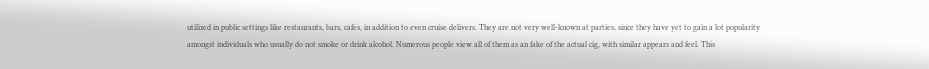utilized in public settings like restaurants, bars, cafes, in addition to even cruise delivers. They are not very well-known at parties, since they have yet to gain a lot popularity amongst individuals who usually do not smoke or drink alcohol. Numerous people view all of them as an fake of the actual cig, with similar appears and feel. This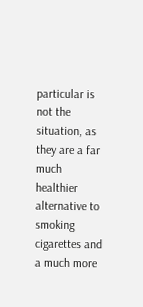particular is not the situation, as they are a far much healthier alternative to smoking cigarettes and a much more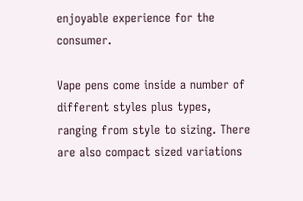enjoyable experience for the consumer.

Vape pens come inside a number of different styles plus types, ranging from style to sizing. There are also compact sized variations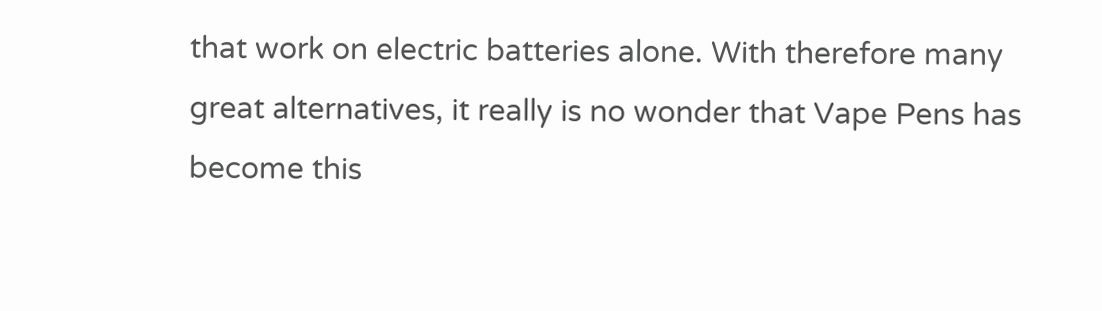that work on electric batteries alone. With therefore many great alternatives, it really is no wonder that Vape Pens has become this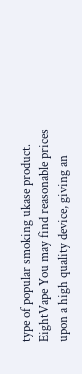type of popular smoking ukase product. EightVape You may find reasonable prices upon a high quality device, giving an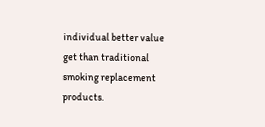individual better value get than traditional smoking replacement products.